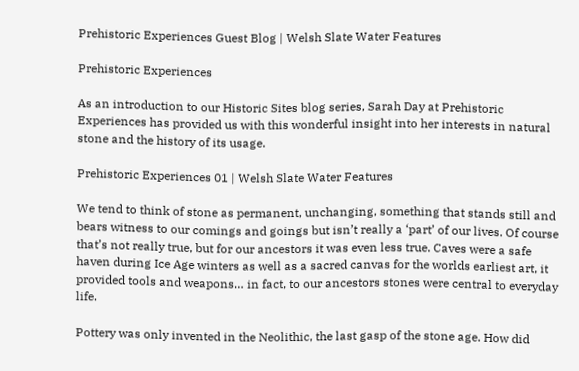Prehistoric Experiences Guest Blog | Welsh Slate Water Features

Prehistoric Experiences

As an introduction to our Historic Sites blog series, Sarah Day at Prehistoric Experiences has provided us with this wonderful insight into her interests in natural stone and the history of its usage.

Prehistoric Experiences 01 | Welsh Slate Water Features

We tend to think of stone as permanent, unchanging, something that stands still and bears witness to our comings and goings but isn’t really a ‘part’ of our lives. Of course that’s not really true, but for our ancestors it was even less true. Caves were a safe haven during Ice Age winters as well as a sacred canvas for the worlds earliest art, it provided tools and weapons… in fact, to our ancestors stones were central to everyday life.

Pottery was only invented in the Neolithic, the last gasp of the stone age. How did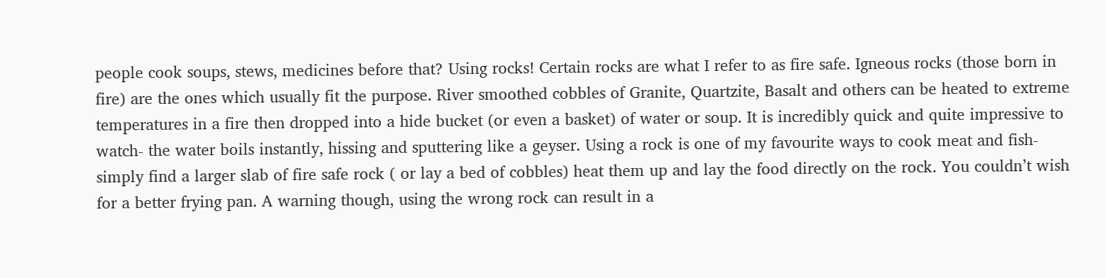people cook soups, stews, medicines before that? Using rocks! Certain rocks are what I refer to as fire safe. Igneous rocks (those born in fire) are the ones which usually fit the purpose. River smoothed cobbles of Granite, Quartzite, Basalt and others can be heated to extreme temperatures in a fire then dropped into a hide bucket (or even a basket) of water or soup. It is incredibly quick and quite impressive to watch- the water boils instantly, hissing and sputtering like a geyser. Using a rock is one of my favourite ways to cook meat and fish- simply find a larger slab of fire safe rock ( or lay a bed of cobbles) heat them up and lay the food directly on the rock. You couldn’t wish for a better frying pan. A warning though, using the wrong rock can result in a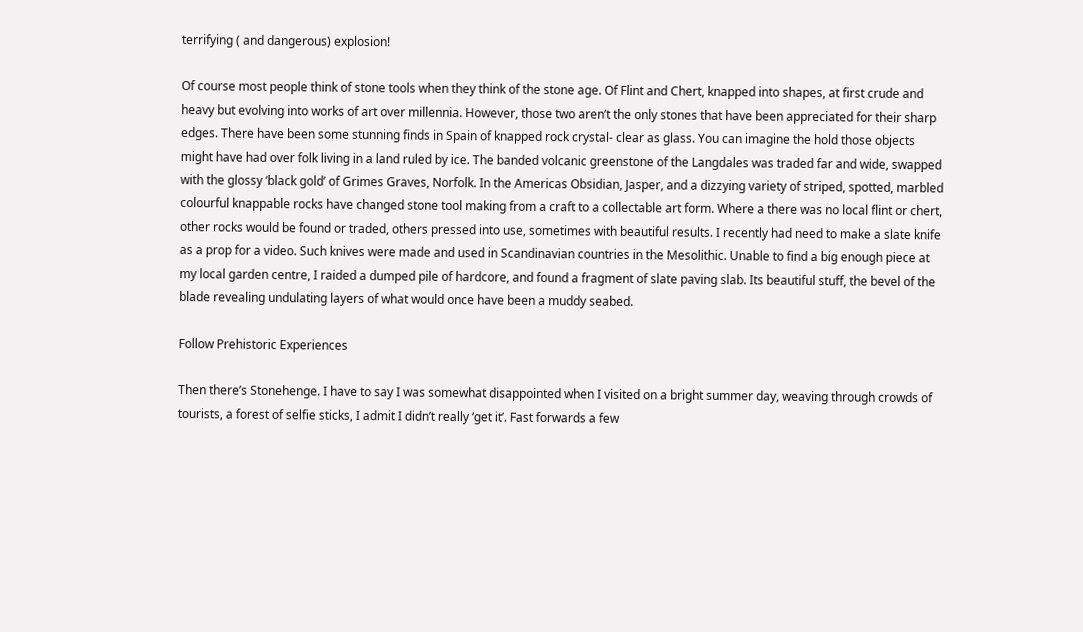terrifying ( and dangerous) explosion!

Of course most people think of stone tools when they think of the stone age. Of Flint and Chert, knapped into shapes, at first crude and heavy but evolving into works of art over millennia. However, those two aren’t the only stones that have been appreciated for their sharp edges. There have been some stunning finds in Spain of knapped rock crystal- clear as glass. You can imagine the hold those objects might have had over folk living in a land ruled by ice. The banded volcanic greenstone of the Langdales was traded far and wide, swapped with the glossy ‘black gold’ of Grimes Graves, Norfolk. In the Americas Obsidian, Jasper, and a dizzying variety of striped, spotted, marbled colourful knappable rocks have changed stone tool making from a craft to a collectable art form. Where a there was no local flint or chert, other rocks would be found or traded, others pressed into use, sometimes with beautiful results. I recently had need to make a slate knife as a prop for a video. Such knives were made and used in Scandinavian countries in the Mesolithic. Unable to find a big enough piece at my local garden centre, I raided a dumped pile of hardcore, and found a fragment of slate paving slab. Its beautiful stuff, the bevel of the blade revealing undulating layers of what would once have been a muddy seabed.

Follow Prehistoric Experiences

Then there’s Stonehenge. I have to say I was somewhat disappointed when I visited on a bright summer day, weaving through crowds of tourists, a forest of selfie sticks, I admit I didn’t really ‘get it’. Fast forwards a few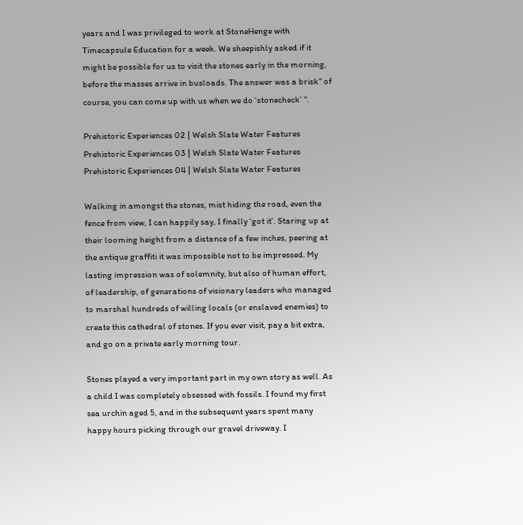years and I was privileged to work at StoneHenge with Timecapsule Education for a week. We sheepishly asked if it might be possible for us to visit the stones early in the morning, before the masses arrive in busloads. The answer was a brisk“ of course, you can come up with us when we do ‘stonecheck’ “.

Prehistoric Experiences 02 | Welsh Slate Water Features
Prehistoric Experiences 03 | Welsh Slate Water Features
Prehistoric Experiences 04 | Welsh Slate Water Features

Walking in amongst the stones, mist hiding the road, even the fence from view, I can happily say, I finally ‘got it’. Staring up at their looming height from a distance of a few inches, peering at the antique graffiti it was impossible not to be impressed. My lasting impression was of solemnity, but also of human effort, of leadership, of generations of visionary leaders who managed to marshal hundreds of willing locals (or enslaved enemies) to create this cathedral of stones. If you ever visit, pay a bit extra, and go on a private early morning tour.

Stones played a very important part in my own story as well. As a child I was completely obsessed with fossils. I found my first sea urchin aged 5, and in the subsequent years spent many happy hours picking through our gravel driveway. I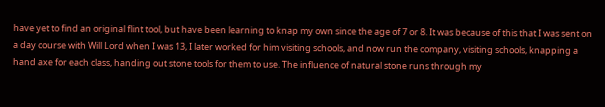have yet to find an original flint tool, but have been learning to knap my own since the age of 7 or 8. It was because of this that I was sent on a day course with Will Lord when I was 13, I later worked for him visiting schools, and now run the company, visiting schools, knapping a hand axe for each class, handing out stone tools for them to use. The influence of natural stone runs through my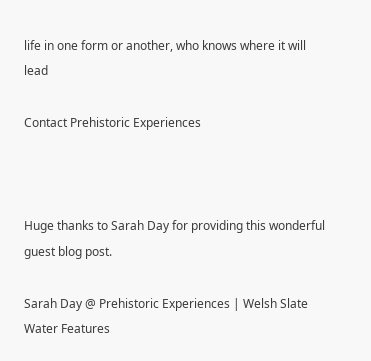life in one form or another, who knows where it will lead

Contact Prehistoric Experiences



Huge thanks to Sarah Day for providing this wonderful guest blog post.

Sarah Day @ Prehistoric Experiences | Welsh Slate Water Features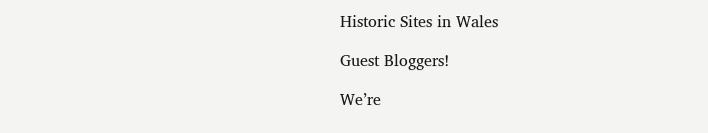Historic Sites in Wales

Guest Bloggers!

We’re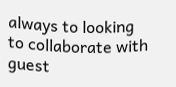always to looking to collaborate with guest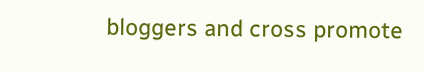bloggers and cross promote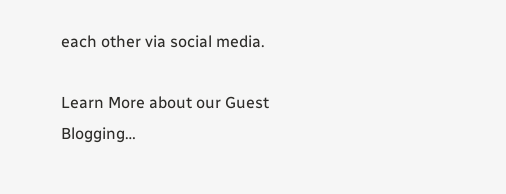each other via social media.

Learn More about our Guest Blogging…